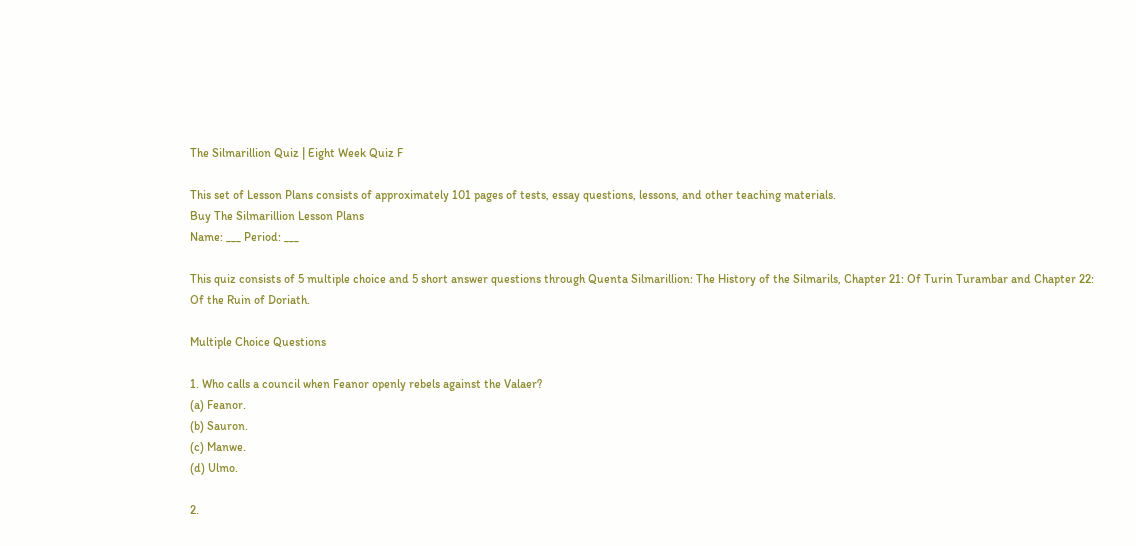The Silmarillion Quiz | Eight Week Quiz F

This set of Lesson Plans consists of approximately 101 pages of tests, essay questions, lessons, and other teaching materials.
Buy The Silmarillion Lesson Plans
Name: ___ Period: ___

This quiz consists of 5 multiple choice and 5 short answer questions through Quenta Silmarillion: The History of the Silmarils, Chapter 21: Of Turin Turambar and Chapter 22: Of the Ruin of Doriath.

Multiple Choice Questions

1. Who calls a council when Feanor openly rebels against the Valaer?
(a) Feanor.
(b) Sauron.
(c) Manwe.
(d) Ulmo.

2.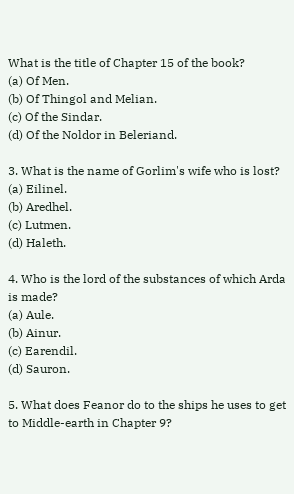What is the title of Chapter 15 of the book?
(a) Of Men.
(b) Of Thingol and Melian.
(c) Of the Sindar.
(d) Of the Noldor in Beleriand.

3. What is the name of Gorlim's wife who is lost?
(a) Eilinel.
(b) Aredhel.
(c) Lutmen.
(d) Haleth.

4. Who is the lord of the substances of which Arda is made?
(a) Aule.
(b) Ainur.
(c) Earendil.
(d) Sauron.

5. What does Feanor do to the ships he uses to get to Middle-earth in Chapter 9?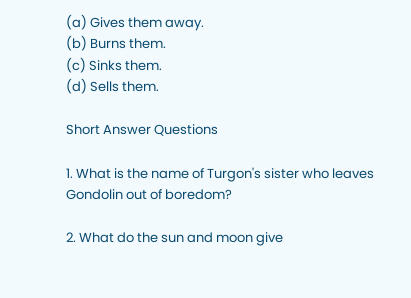(a) Gives them away.
(b) Burns them.
(c) Sinks them.
(d) Sells them.

Short Answer Questions

1. What is the name of Turgon's sister who leaves Gondolin out of boredom?

2. What do the sun and moon give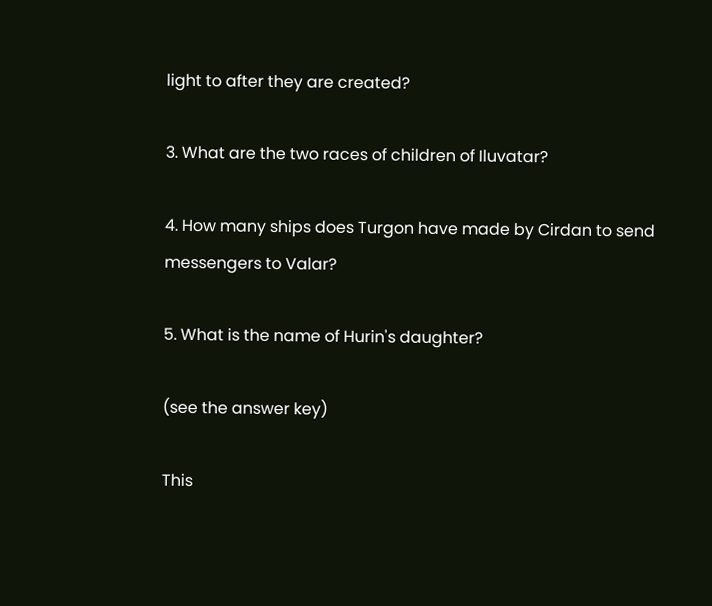light to after they are created?

3. What are the two races of children of Iluvatar?

4. How many ships does Turgon have made by Cirdan to send messengers to Valar?

5. What is the name of Hurin's daughter?

(see the answer key)

This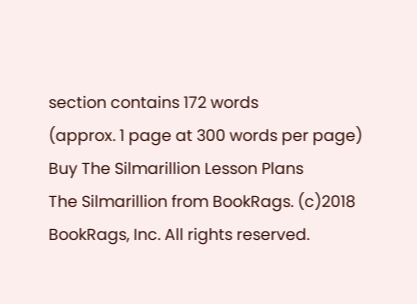section contains 172 words
(approx. 1 page at 300 words per page)
Buy The Silmarillion Lesson Plans
The Silmarillion from BookRags. (c)2018 BookRags, Inc. All rights reserved.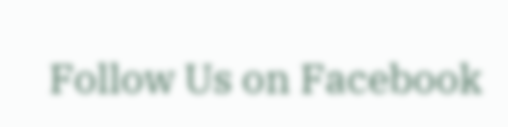Follow Us on Facebook